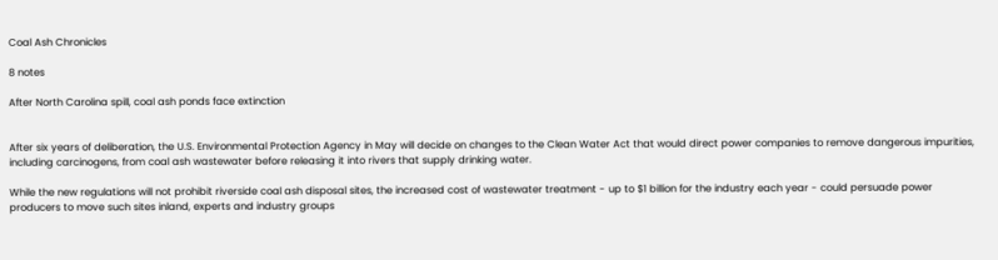Coal Ash Chronicles

8 notes

After North Carolina spill, coal ash ponds face extinction


After six years of deliberation, the U.S. Environmental Protection Agency in May will decide on changes to the Clean Water Act that would direct power companies to remove dangerous impurities, including carcinogens, from coal ash wastewater before releasing it into rivers that supply drinking water.

While the new regulations will not prohibit riverside coal ash disposal sites, the increased cost of wastewater treatment - up to $1 billion for the industry each year - could persuade power producers to move such sites inland, experts and industry groups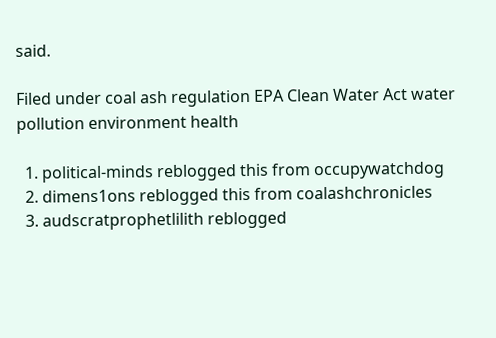said.

Filed under coal ash regulation EPA Clean Water Act water pollution environment health

  1. political-minds reblogged this from occupywatchdog
  2. dimens1ons reblogged this from coalashchronicles
  3. audscratprophetlilith reblogged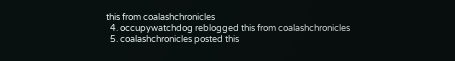this from coalashchronicles
  4. occupywatchdog reblogged this from coalashchronicles
  5. coalashchronicles posted this